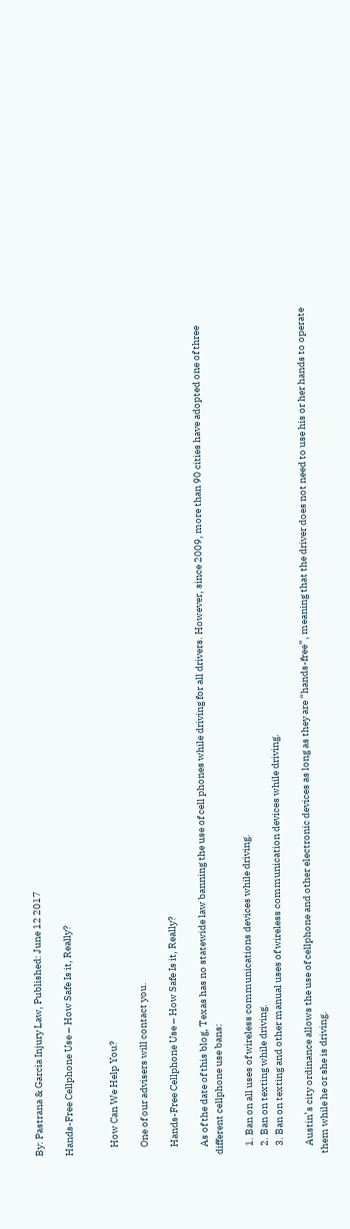By: Pastrana & Garcia Injury Law, Published: June 12 2017

Hands-Free Cellphone Use – How Safe Is it, Really?


    How Can We Help You?

    One of our advisers will contact you.

    Hands-Free Cellphone Use – How Safe Is it, Really?

    As of the date of this blog, Texas has no statewide law banning the use of cell phones while driving for all drivers. However, since 2009, more than 90 cities have adopted one of three different cellphone use bans:

    1. Ban on all uses of wireless communications devices while driving.
    2. Ban on texting while driving.
    3. Ban on texting and other manual uses of wireless communication devices while driving.

    Austin’s city ordinance allows the use of cellphone and other electronic devices as long as they are “hands-free”, meaning that the driver does not need to use his or her hands to operate them while he or she is driving.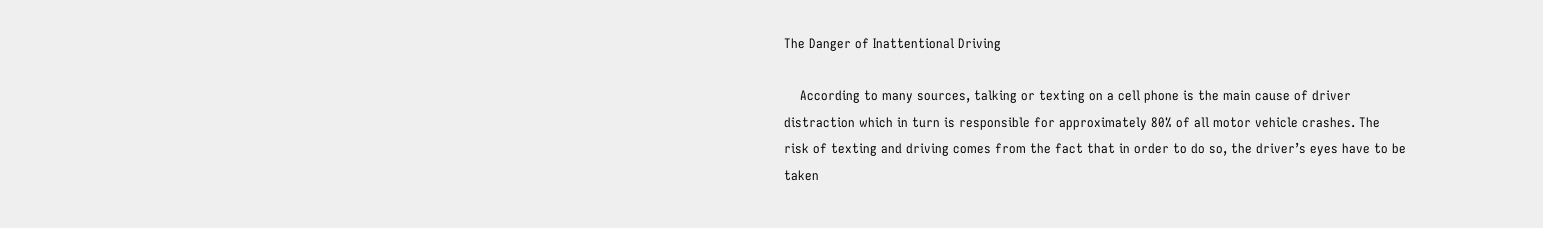The Danger of Inattentional Driving

    According to many sources, talking or texting on a cell phone is the main cause of driver distraction which in turn is responsible for approximately 80% of all motor vehicle crashes. The risk of texting and driving comes from the fact that in order to do so, the driver’s eyes have to be taken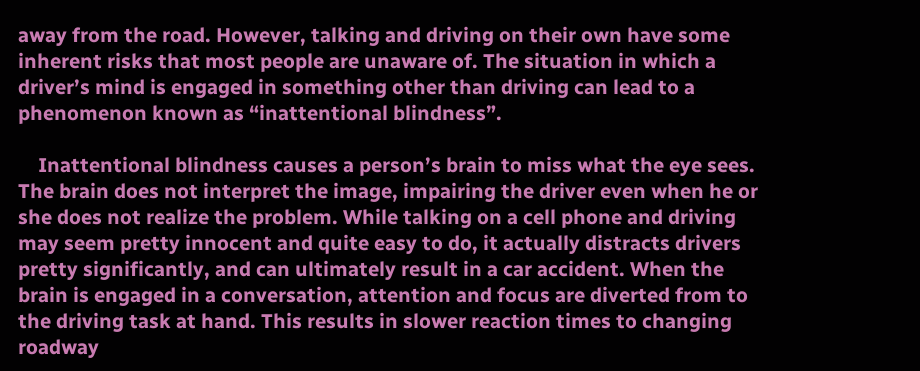away from the road. However, talking and driving on their own have some inherent risks that most people are unaware of. The situation in which a driver’s mind is engaged in something other than driving can lead to a phenomenon known as “inattentional blindness”.

    Inattentional blindness causes a person’s brain to miss what the eye sees. The brain does not interpret the image, impairing the driver even when he or she does not realize the problem. While talking on a cell phone and driving may seem pretty innocent and quite easy to do, it actually distracts drivers pretty significantly, and can ultimately result in a car accident. When the brain is engaged in a conversation, attention and focus are diverted from to the driving task at hand. This results in slower reaction times to changing roadway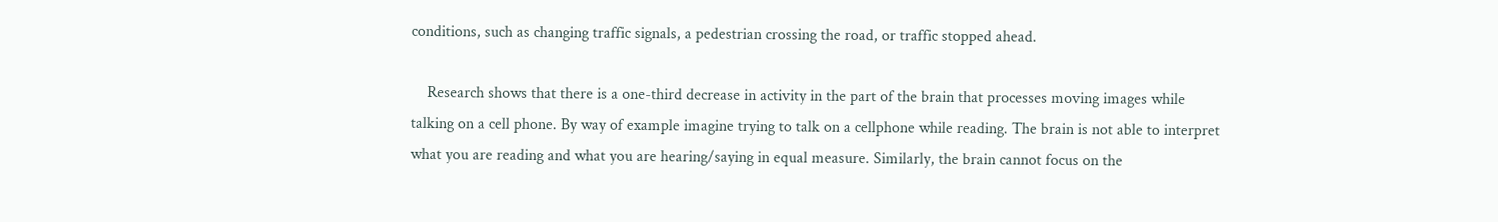conditions, such as changing traffic signals, a pedestrian crossing the road, or traffic stopped ahead.

    Research shows that there is a one-third decrease in activity in the part of the brain that processes moving images while talking on a cell phone. By way of example imagine trying to talk on a cellphone while reading. The brain is not able to interpret what you are reading and what you are hearing/saying in equal measure. Similarly, the brain cannot focus on the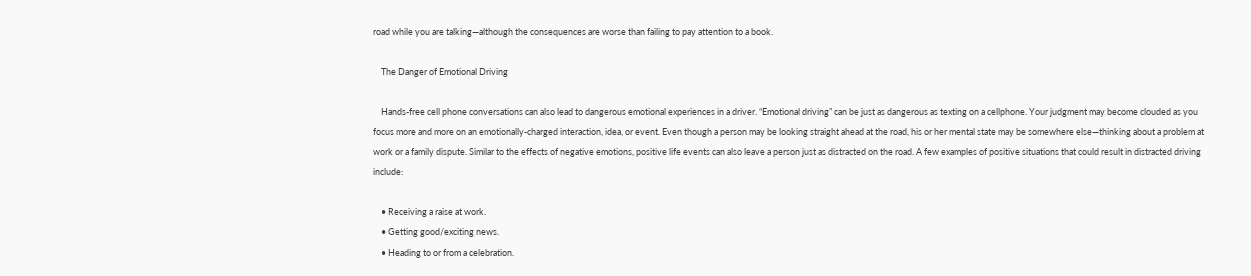road while you are talking—although the consequences are worse than failing to pay attention to a book.

    The Danger of Emotional Driving

    Hands-free cell phone conversations can also lead to dangerous emotional experiences in a driver. “Emotional driving” can be just as dangerous as texting on a cellphone. Your judgment may become clouded as you focus more and more on an emotionally-charged interaction, idea, or event. Even though a person may be looking straight ahead at the road, his or her mental state may be somewhere else—thinking about a problem at work or a family dispute. Similar to the effects of negative emotions, positive life events can also leave a person just as distracted on the road. A few examples of positive situations that could result in distracted driving include:

    • Receiving a raise at work.
    • Getting good/exciting news.
    • Heading to or from a celebration.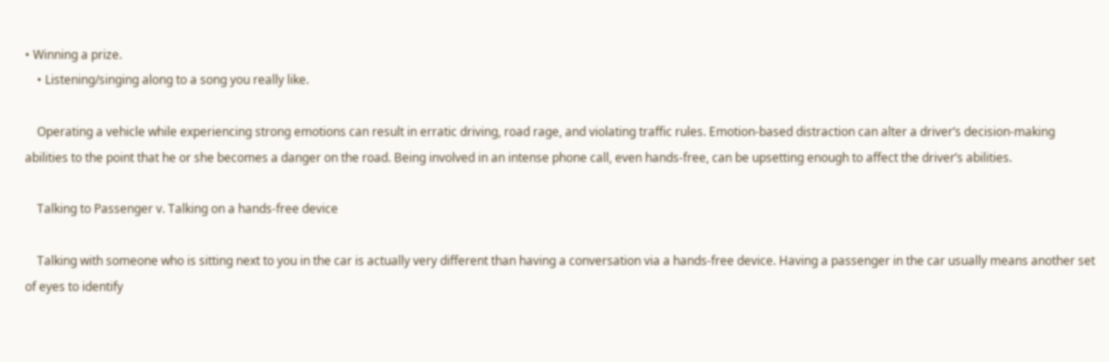• Winning a prize.
    • Listening/singing along to a song you really like.

    Operating a vehicle while experiencing strong emotions can result in erratic driving, road rage, and violating traffic rules. Emotion-based distraction can alter a driver’s decision-making abilities to the point that he or she becomes a danger on the road. Being involved in an intense phone call, even hands-free, can be upsetting enough to affect the driver’s abilities.

    Talking to Passenger v. Talking on a hands-free device

    Talking with someone who is sitting next to you in the car is actually very different than having a conversation via a hands-free device. Having a passenger in the car usually means another set of eyes to identify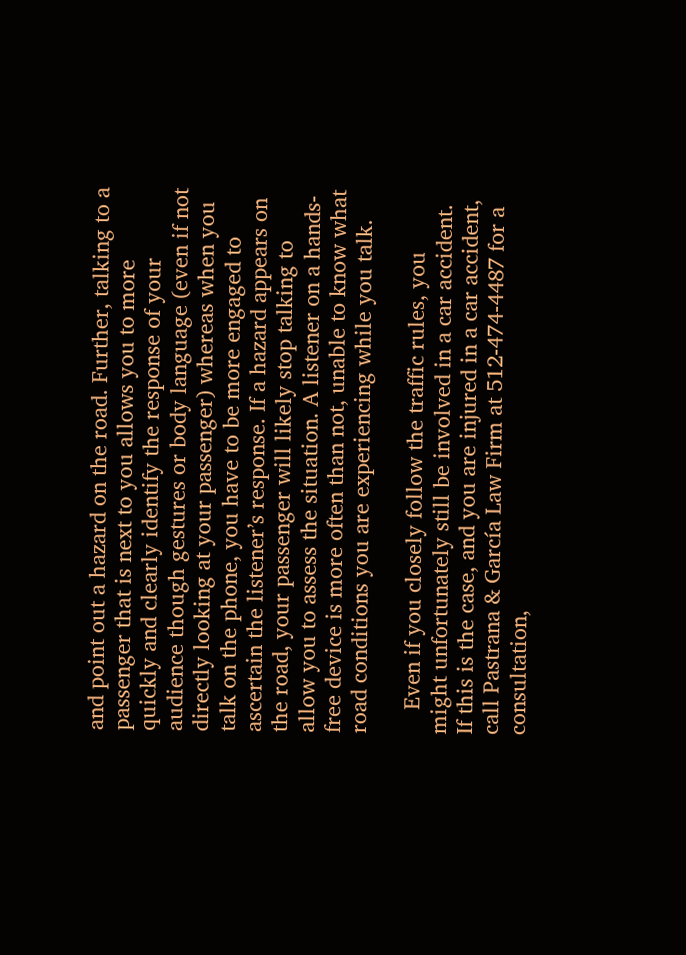and point out a hazard on the road. Further, talking to a passenger that is next to you allows you to more quickly and clearly identify the response of your audience though gestures or body language (even if not directly looking at your passenger) whereas when you talk on the phone, you have to be more engaged to ascertain the listener’s response. If a hazard appears on the road, your passenger will likely stop talking to allow you to assess the situation. A listener on a hands-free device is more often than not, unable to know what road conditions you are experiencing while you talk.

    Even if you closely follow the traffic rules, you might unfortunately still be involved in a car accident. If this is the case, and you are injured in a car accident, call Pastrana & García Law Firm at 512-474-4487 for a consultation,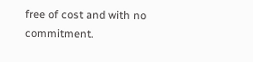free of cost and with no commitment.